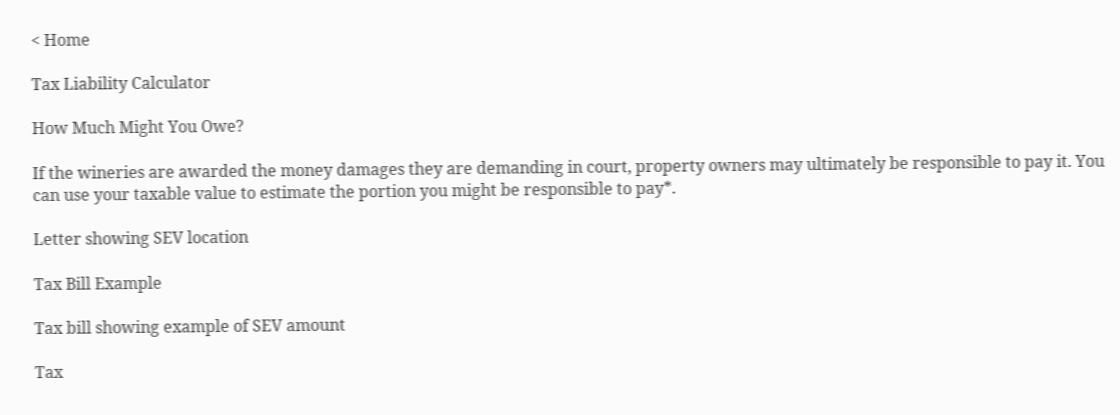< Home

Tax Liability Calculator

How Much Might You Owe?

If the wineries are awarded the money damages they are demanding in court, property owners may ultimately be responsible to pay it. You can use your taxable value to estimate the portion you might be responsible to pay*.

Letter showing SEV location

Tax Bill Example

Tax bill showing example of SEV amount

Tax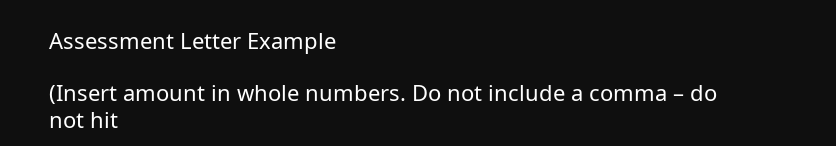Assessment Letter Example

(Insert amount in whole numbers. Do not include a comma – do not hit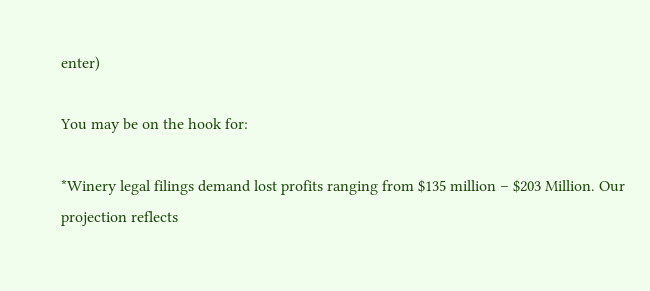enter)

You may be on the hook for:

*Winery legal filings demand lost profits ranging from $135 million – $203 Million. Our projection reflects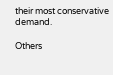their most conservative demand.

Others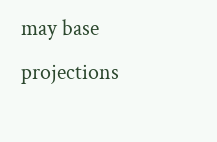may base projections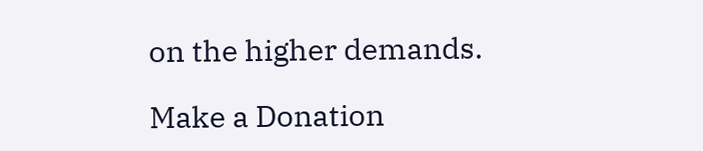on the higher demands.

Make a Donation